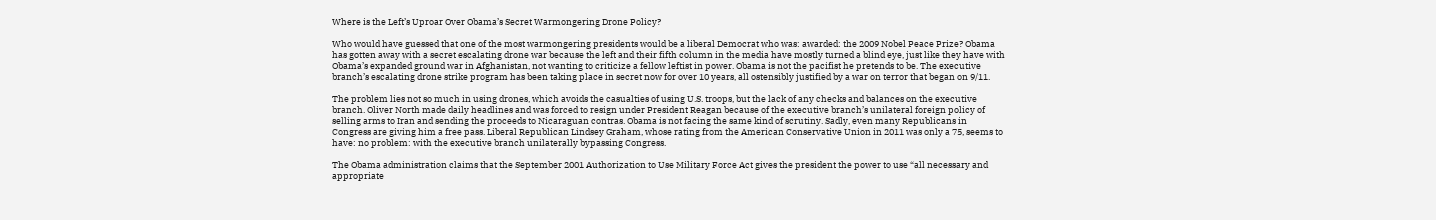Where is the Left’s Uproar Over Obama’s Secret Warmongering Drone Policy?

Who would have guessed that one of the most warmongering presidents would be a liberal Democrat who was: awarded: the 2009 Nobel Peace Prize? Obama has gotten away with a secret escalating drone war because the left and their fifth column in the media have mostly turned a blind eye, just like they have with Obama’s expanded ground war in Afghanistan, not wanting to criticize a fellow leftist in power. Obama is not the pacifist he pretends to be. The executive branch’s escalating drone strike program has been taking place in secret now for over 10 years, all ostensibly justified by a war on terror that began on 9/11.

The problem lies not so much in using drones, which avoids the casualties of using U.S. troops, but the lack of any checks and balances on the executive branch. Oliver North made daily headlines and was forced to resign under President Reagan because of the executive branch’s unilateral foreign policy of selling arms to Iran and sending the proceeds to Nicaraguan contras. Obama is not facing the same kind of scrutiny. Sadly, even many Republicans in Congress are giving him a free pass. Liberal Republican Lindsey Graham, whose rating from the American Conservative Union in 2011 was only a 75, seems to have: no problem: with the executive branch unilaterally bypassing Congress.

The Obama administration claims that the September 2001 Authorization to Use Military Force Act gives the president the power to use “all necessary and appropriate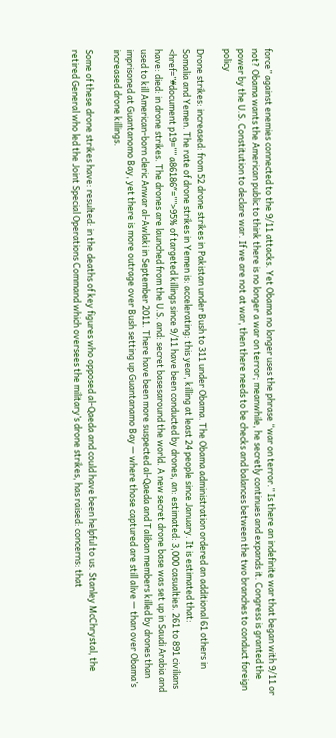force” against enemies connected to the 9/11 attacks. Yet Obama no longer uses the phrase “war on terror.” Is there an indefinite war that began with 9/11 or not? Obama wants the American public to think there is no longer a war on terror; meanwhile, he secretly continues and expands it. Congress is granted the power by the U.S. Constitution to declare war. If we are not at war, then there needs to be checks and balances between the two branches to conduct foreign policy

Drone strikes: increased: from 52 drone strikes in Pakistan under Bush to 311 under Obama. The Obama administration ordered an additional 61 others in Somalia and Yemen. The rate of drone strikes in Yemen is: accelerating: this year, killing at least 24 people since January. It is estimated that: <href=”#document p19=”” a86186″=””>95% of targeted killings since 9/11 have been conducted by drones, an: estimated: 3,000 casualties. 261 to 891 civilians have: died: in drone strikes. The drones are launched from the U.S. and: secret basesaround the world. A new secret drone base was set up in Saudi Arabia and used to kill American-born cleric Anwar al-Awlaki in September 2011. There have been more suspected al-Qaeda and Taliban members killed by drones than imprisoned at Guantanomo Bay, yet there is more outrage over Bush setting up Guantanamo Bay — where those captured are still alive — than over Obama’s increased drone killings.

Some of these drone strikes have: resulted: in the deaths of key figures who opposed al-Qaeda and could have been helpful to us. Stanley McChrystal, the retired General who led the Joint Special Operations Command which oversees the military’s drone strikes, has raised: concerns: that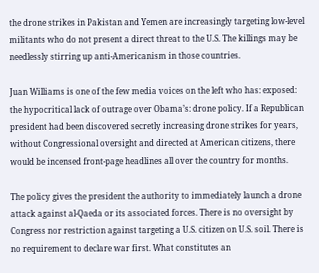the drone strikes in Pakistan and Yemen are increasingly targeting low-level militants who do not present a direct threat to the U.S. The killings may be needlessly stirring up anti-Americanism in those countries.

Juan Williams is one of the few media voices on the left who has: exposed: the hypocritical lack of outrage over Obama’s: drone policy. If a Republican president had been discovered secretly increasing drone strikes for years, without Congressional oversight and directed at American citizens, there would be incensed front-page headlines all over the country for months.

The policy gives the president the authority to immediately launch a drone attack against al-Qaeda or its associated forces. There is no oversight by Congress nor restriction against targeting a U.S. citizen on U.S. soil. There is no requirement to declare war first. What constitutes an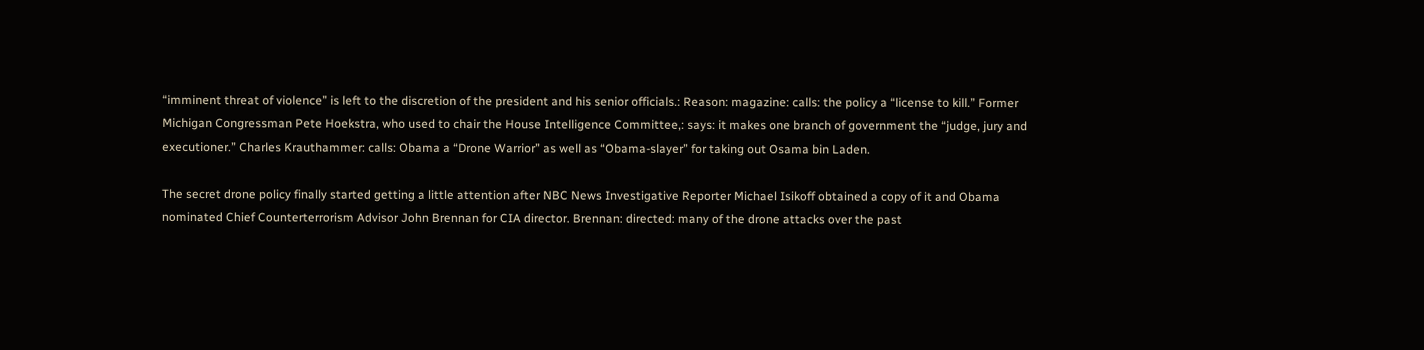“imminent threat of violence” is left to the discretion of the president and his senior officials.: Reason: magazine: calls: the policy a “license to kill.” Former Michigan Congressman Pete Hoekstra, who used to chair the House Intelligence Committee,: says: it makes one branch of government the “judge, jury and executioner.” Charles Krauthammer: calls: Obama a “Drone Warrior” as well as “Obama-slayer” for taking out Osama bin Laden.

The secret drone policy finally started getting a little attention after NBC News Investigative Reporter Michael Isikoff obtained a copy of it and Obama nominated Chief Counterterrorism Advisor John Brennan for CIA director. Brennan: directed: many of the drone attacks over the past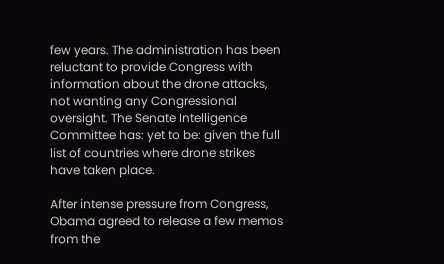few years. The administration has been reluctant to provide Congress with information about the drone attacks, not wanting any Congressional oversight. The Senate Intelligence Committee has: yet to be: given the full list of countries where drone strikes have taken place.

After intense pressure from Congress, Obama agreed to release a few memos from the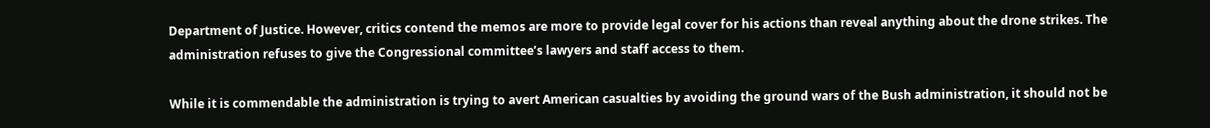Department of Justice. However, critics contend the memos are more to provide legal cover for his actions than reveal anything about the drone strikes. The administration refuses to give the Congressional committee’s lawyers and staff access to them.

While it is commendable the administration is trying to avert American casualties by avoiding the ground wars of the Bush administration, it should not be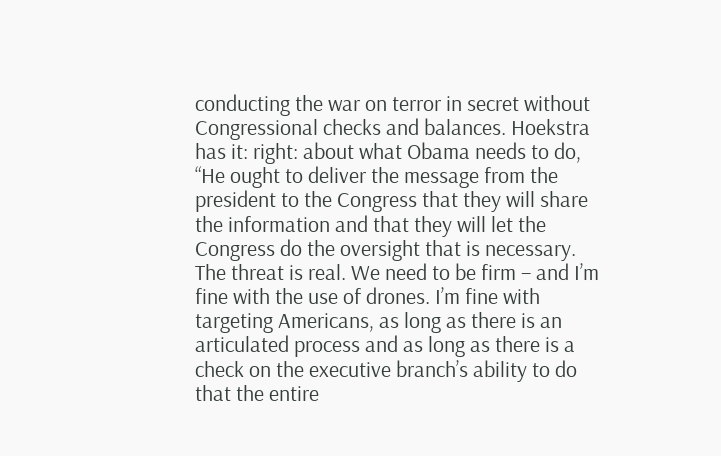conducting the war on terror in secret without Congressional checks and balances. Hoekstra has it: right: about what Obama needs to do, “He ought to deliver the message from the president to the Congress that they will share the information and that they will let the Congress do the oversight that is necessary. The threat is real. We need to be firm – and I’m fine with the use of drones. I’m fine with targeting Americans, as long as there is an articulated process and as long as there is a check on the executive branch’s ability to do that the entire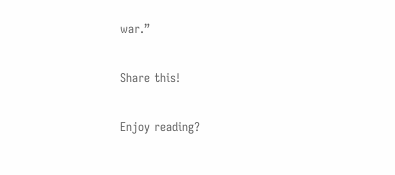war.”

Share this!

Enjoy reading?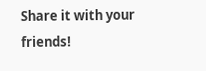Share it with your friends!